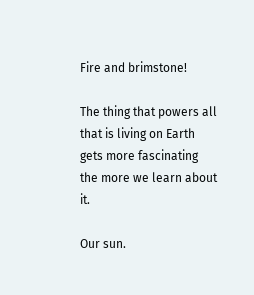Fire and brimstone!

The thing that powers all that is living on Earth gets more fascinating the more we learn about it.

Our sun.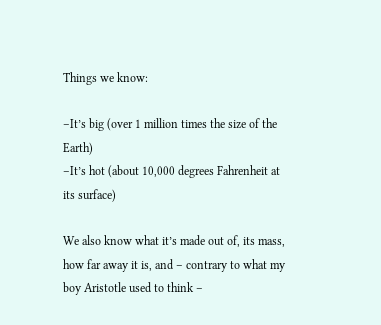Things we know:

–It’s big (over 1 million times the size of the Earth)
–It’s hot (about 10,000 degrees Fahrenheit at its surface)

We also know what it’s made out of, its mass, how far away it is, and – contrary to what my boy Aristotle used to think –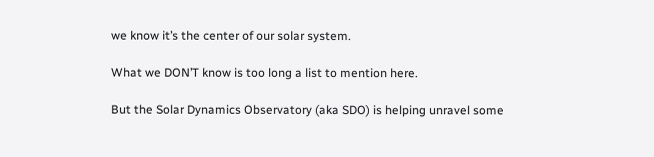we know it’s the center of our solar system.

What we DON’T know is too long a list to mention here.

But the Solar Dynamics Observatory (aka SDO) is helping unravel some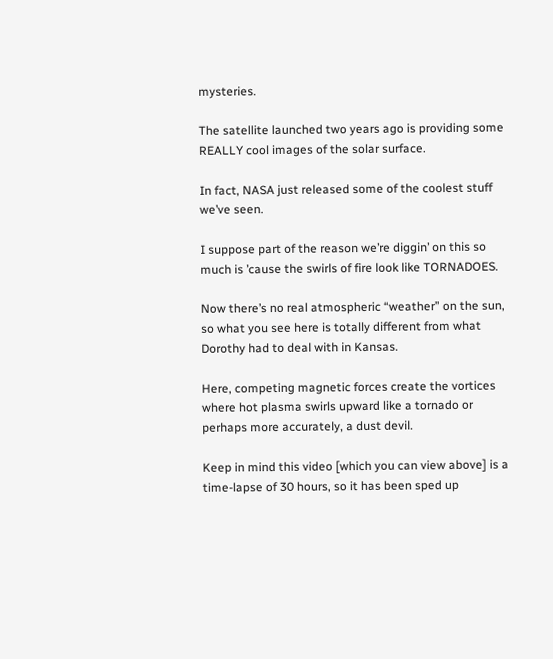mysteries.

The satellite launched two years ago is providing some REALLY cool images of the solar surface.

In fact, NASA just released some of the coolest stuff we’ve seen.

I suppose part of the reason we’re diggin’ on this so much is ’cause the swirls of fire look like TORNADOES.

Now there’s no real atmospheric “weather” on the sun, so what you see here is totally different from what Dorothy had to deal with in Kansas.

Here, competing magnetic forces create the vortices where hot plasma swirls upward like a tornado or perhaps more accurately, a dust devil.

Keep in mind this video [which you can view above] is a time-lapse of 30 hours, so it has been sped up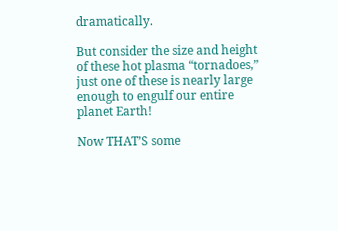dramatically.

But consider the size and height of these hot plasma “tornadoes,” just one of these is nearly large enough to engulf our entire planet Earth!

Now THAT’S some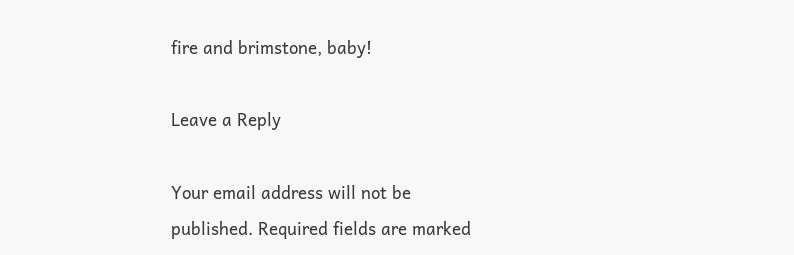fire and brimstone, baby!

Leave a Reply

Your email address will not be published. Required fields are marked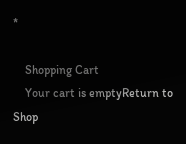*

    Shopping Cart
    Your cart is emptyReturn to Shop